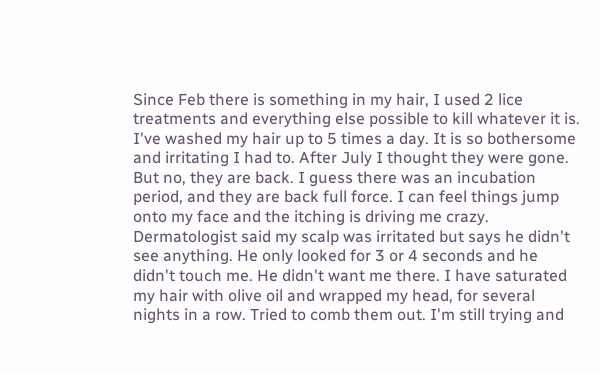Since Feb there is something in my hair, I used 2 lice treatments and everything else possible to kill whatever it is. I've washed my hair up to 5 times a day. It is so bothersome and irritating I had to. After July I thought they were gone. But no, they are back. I guess there was an incubation period, and they are back full force. I can feel things jump onto my face and the itching is driving me crazy. Dermatologist said my scalp was irritated but says he didn't see anything. He only looked for 3 or 4 seconds and he didn't touch me. He didn't want me there. I have saturated my hair with olive oil and wrapped my head, for several nights in a row. Tried to comb them out. I'm still trying and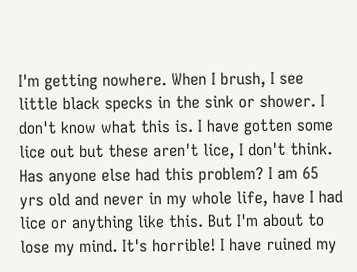I'm getting nowhere. When I brush, I see little black specks in the sink or shower. I don't know what this is. I have gotten some lice out but these aren't lice, I don't think. Has anyone else had this problem? I am 65 yrs old and never in my whole life, have I had lice or anything like this. But I'm about to lose my mind. It's horrible! I have ruined my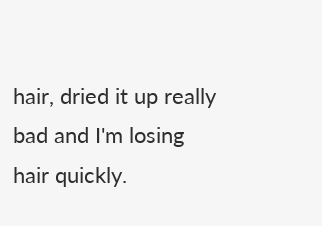hair, dried it up really bad and I'm losing hair quickly.